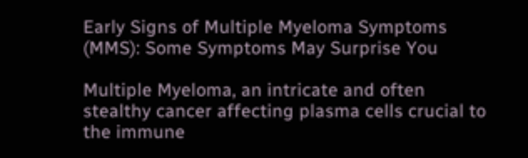Early Signs of Multiple Myeloma Symptoms (MMS): Some Symptoms May Surprise You

Multiple Myeloma, an intricate and often stealthy cancer affecting plasma cells crucial to the immune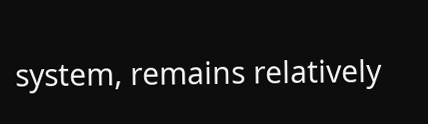system, remains relatively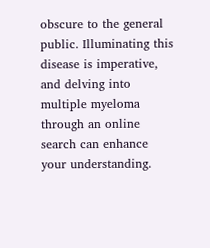obscure to the general public. Illuminating this disease is imperative, and delving into multiple myeloma through an online search can enhance your understanding.